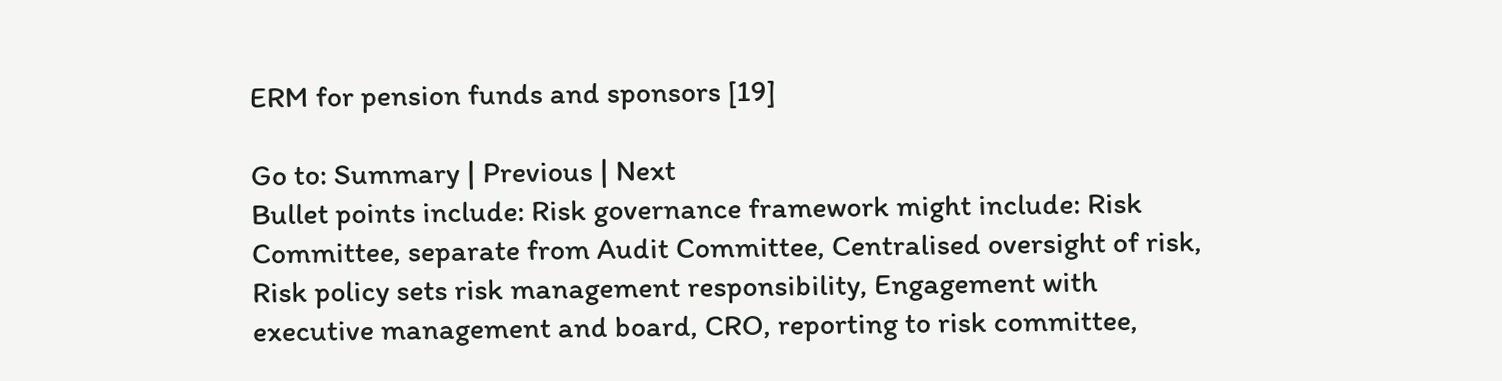ERM for pension funds and sponsors [19]

Go to: Summary | Previous | Next
Bullet points include: Risk governance framework might include: Risk Committee, separate from Audit Committee, Centralised oversight of risk, Risk policy sets risk management responsibility, Engagement with executive management and board, CRO, reporting to risk committee,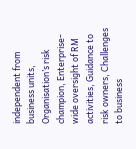independent from business units, Organisation’s risk champion, Enterprise-wide oversight of RM activities, Guidance to risk owners, Challenges to business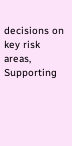decisions on key risk areas, Supporting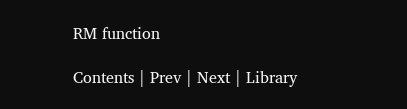RM function

Contents | Prev | Next | Library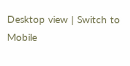Desktop view | Switch to Mobile